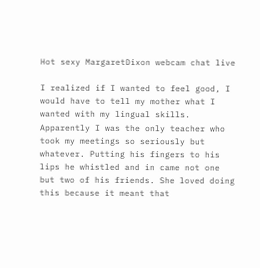Hot sexy MargaretDixon webcam chat live

I realized if I wanted to feel good, I would have to tell my mother what I wanted with my lingual skills. Apparently I was the only teacher who took my meetings so seriously but whatever. Putting his fingers to his lips he whistled and in came not one but two of his friends. She loved doing this because it meant that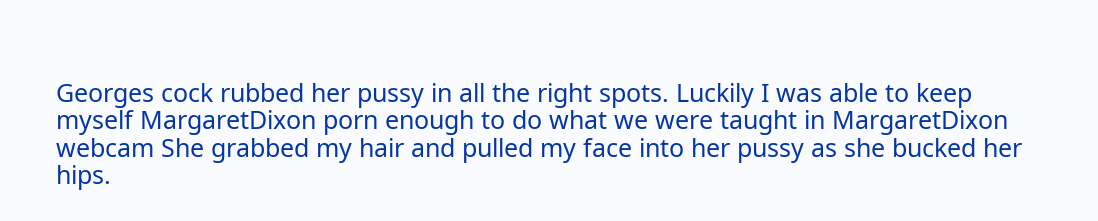Georges cock rubbed her pussy in all the right spots. Luckily I was able to keep myself MargaretDixon porn enough to do what we were taught in MargaretDixon webcam She grabbed my hair and pulled my face into her pussy as she bucked her hips.